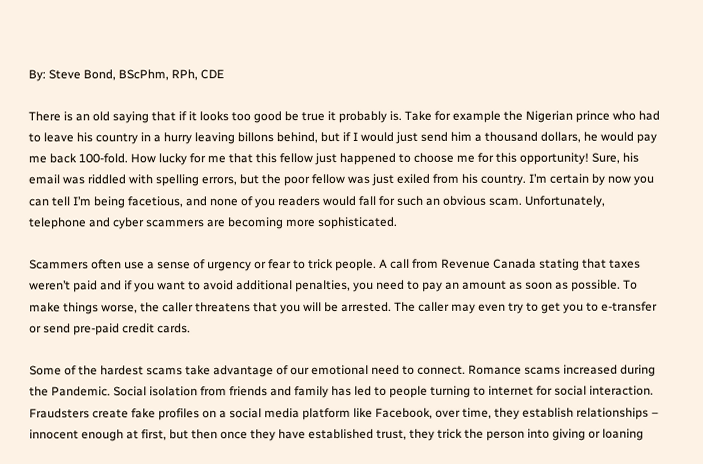By: Steve Bond, BScPhm, RPh, CDE

There is an old saying that if it looks too good be true it probably is. Take for example the Nigerian prince who had to leave his country in a hurry leaving billons behind, but if I would just send him a thousand dollars, he would pay me back 100-fold. How lucky for me that this fellow just happened to choose me for this opportunity! Sure, his email was riddled with spelling errors, but the poor fellow was just exiled from his country. I’m certain by now you can tell I’m being facetious, and none of you readers would fall for such an obvious scam. Unfortunately, telephone and cyber scammers are becoming more sophisticated.

Scammers often use a sense of urgency or fear to trick people. A call from Revenue Canada stating that taxes weren’t paid and if you want to avoid additional penalties, you need to pay an amount as soon as possible. To make things worse, the caller threatens that you will be arrested. The caller may even try to get you to e-transfer or send pre-paid credit cards.

Some of the hardest scams take advantage of our emotional need to connect. Romance scams increased during the Pandemic. Social isolation from friends and family has led to people turning to internet for social interaction. Fraudsters create fake profiles on a social media platform like Facebook, over time, they establish relationships – innocent enough at first, but then once they have established trust, they trick the person into giving or loaning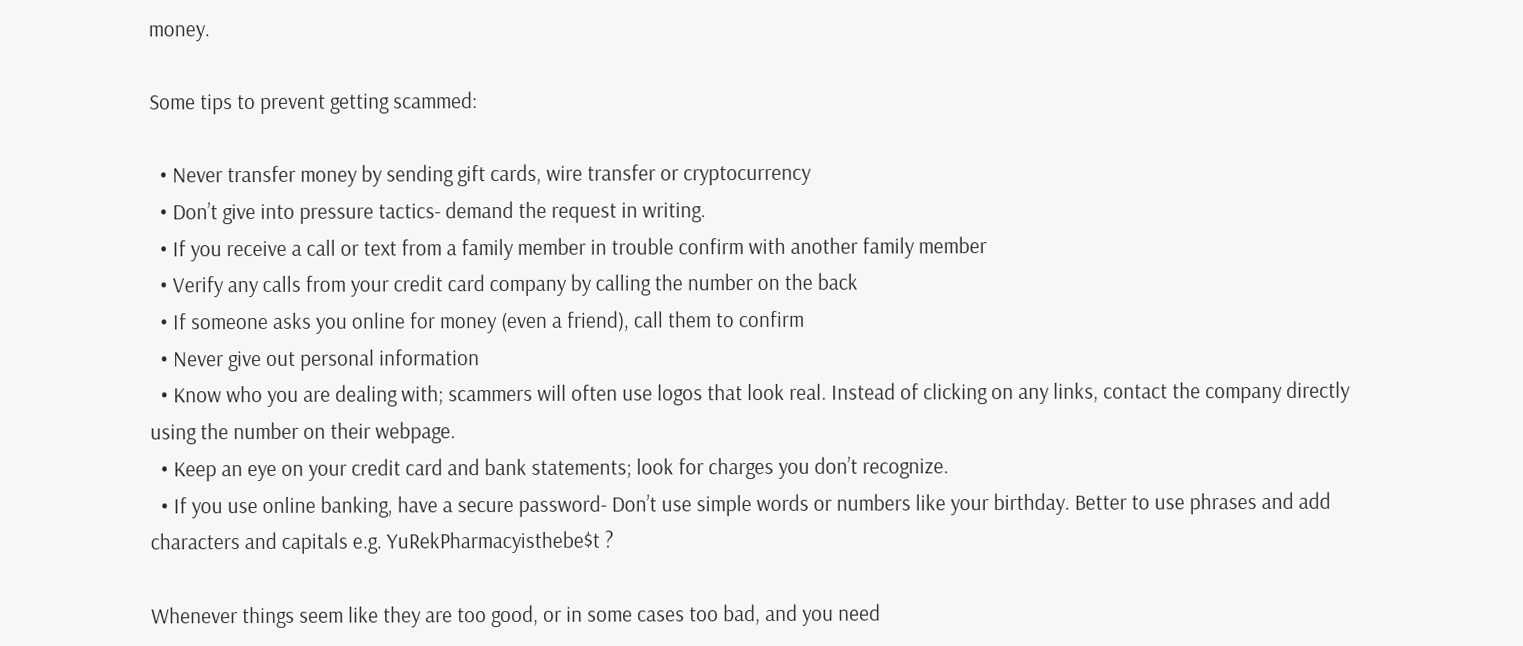money.

Some tips to prevent getting scammed:

  • Never transfer money by sending gift cards, wire transfer or cryptocurrency
  • Don’t give into pressure tactics- demand the request in writing.
  • If you receive a call or text from a family member in trouble confirm with another family member
  • Verify any calls from your credit card company by calling the number on the back
  • If someone asks you online for money (even a friend), call them to confirm
  • Never give out personal information
  • Know who you are dealing with; scammers will often use logos that look real. Instead of clicking on any links, contact the company directly using the number on their webpage.
  • Keep an eye on your credit card and bank statements; look for charges you don’t recognize.
  • If you use online banking, have a secure password- Don’t use simple words or numbers like your birthday. Better to use phrases and add characters and capitals e.g. YuRekPharmacyisthebe$t ?

Whenever things seem like they are too good, or in some cases too bad, and you need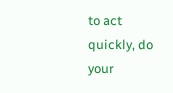to act quickly, do your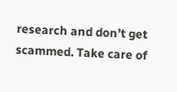research and don’t get scammed. Take care of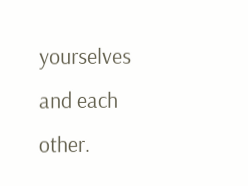yourselves and each other.